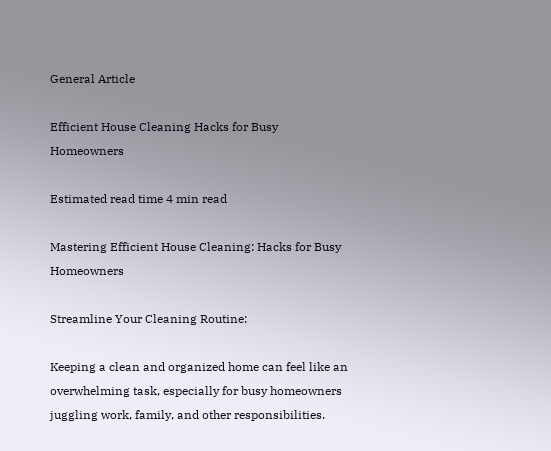General Article

Efficient House Cleaning Hacks for Busy Homeowners

Estimated read time 4 min read

Mastering Efficient House Cleaning: Hacks for Busy Homeowners

Streamline Your Cleaning Routine:

Keeping a clean and organized home can feel like an overwhelming task, especially for busy homeowners juggling work, family, and other responsibilities.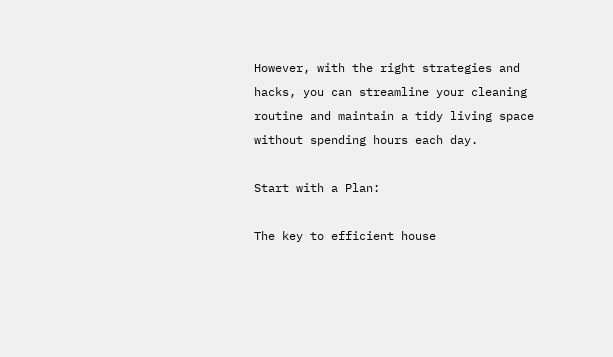However, with the right strategies and hacks, you can streamline your cleaning routine and maintain a tidy living space without spending hours each day.

Start with a Plan:

The key to efficient house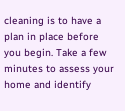cleaning is to have a plan in place before you begin. Take a few minutes to assess your home and identify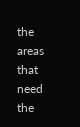the areas that need the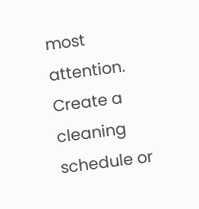most attention. Create a cleaning schedule or